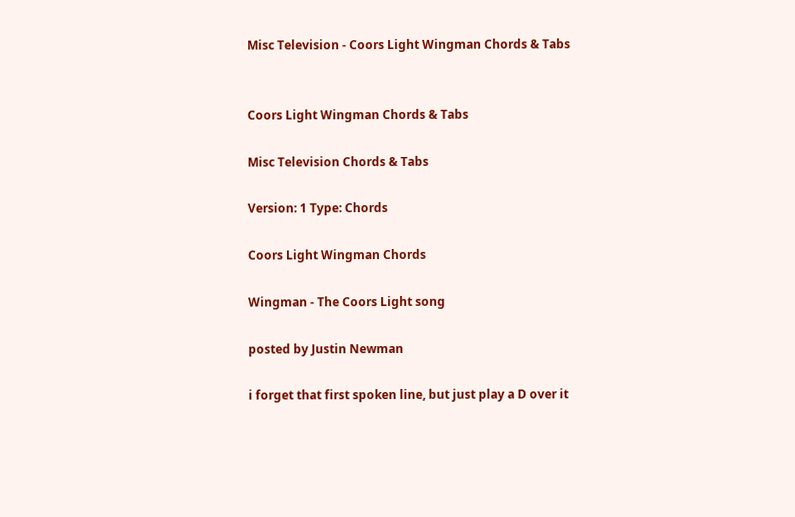Misc Television - Coors Light Wingman Chords & Tabs


Coors Light Wingman Chords & Tabs

Misc Television Chords & Tabs

Version: 1 Type: Chords

Coors Light Wingman Chords

Wingman - The Coors Light song

posted by Justin Newman

i forget that first spoken line, but just play a D over it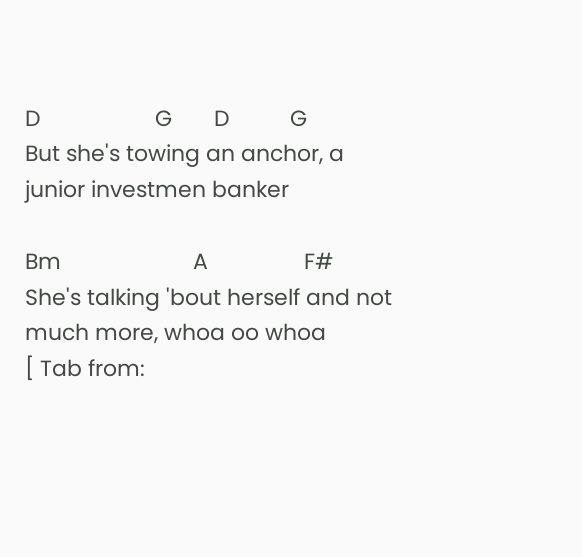D                   G       D          G
But she's towing an anchor, a junior investmen banker

Bm                      A                F#
She's talking 'bout herself and not much more, whoa oo whoa
[ Tab from: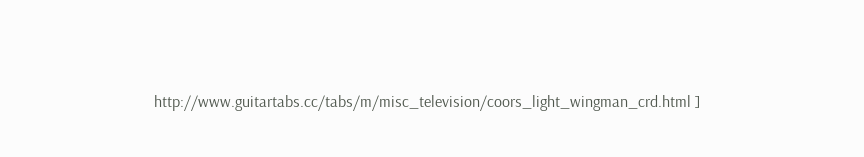http://www.guitartabs.cc/tabs/m/misc_television/coors_light_wingman_crd.html ]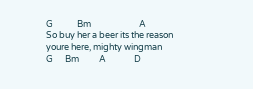G            Bm                        A
So buy her a beer its the reason youre here, mighty wingman
G      Bm          A              D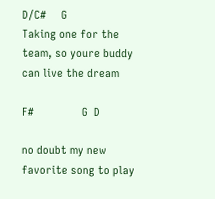D/C#     G
Taking one for the team, so youre buddy can live the dream

F#                G  D

no doubt my new favorite song to play